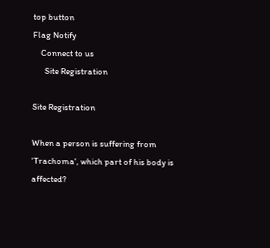top button
Flag Notify
    Connect to us
      Site Registration

Site Registration

When a person is suffering from 'Trachoma', which part of his body is affected?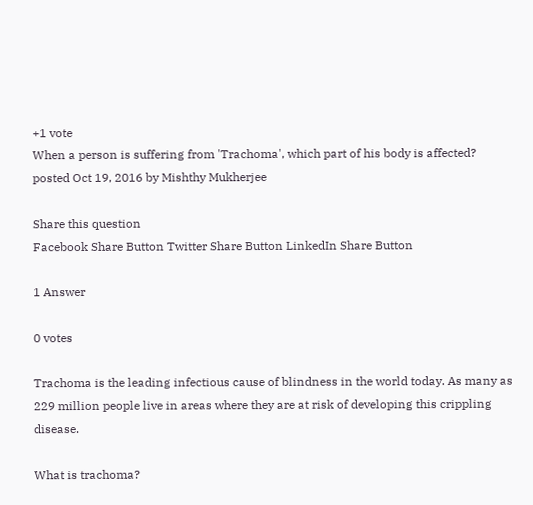+1 vote
When a person is suffering from 'Trachoma', which part of his body is affected?
posted Oct 19, 2016 by Mishthy Mukherjee

Share this question
Facebook Share Button Twitter Share Button LinkedIn Share Button

1 Answer

0 votes

Trachoma is the leading infectious cause of blindness in the world today. As many as 229 million people live in areas where they are at risk of developing this crippling disease.

What is trachoma?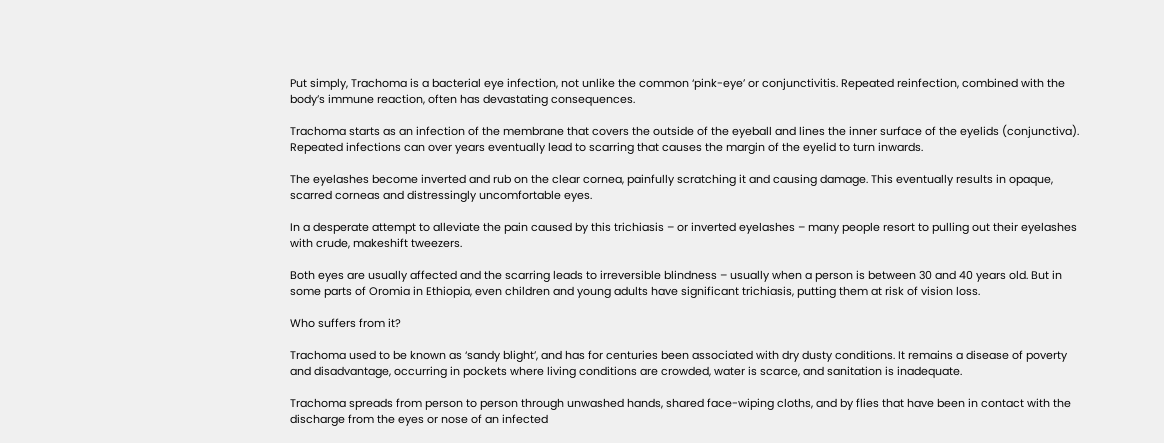Put simply, Trachoma is a bacterial eye infection, not unlike the common ‘pink-eye’ or conjunctivitis. Repeated reinfection, combined with the body’s immune reaction, often has devastating consequences.

Trachoma starts as an infection of the membrane that covers the outside of the eyeball and lines the inner surface of the eyelids (conjunctiva). Repeated infections can over years eventually lead to scarring that causes the margin of the eyelid to turn inwards.

The eyelashes become inverted and rub on the clear cornea, painfully scratching it and causing damage. This eventually results in opaque, scarred corneas and distressingly uncomfortable eyes.

In a desperate attempt to alleviate the pain caused by this trichiasis – or inverted eyelashes – many people resort to pulling out their eyelashes with crude, makeshift tweezers.

Both eyes are usually affected and the scarring leads to irreversible blindness – usually when a person is between 30 and 40 years old. But in some parts of Oromia in Ethiopia, even children and young adults have significant trichiasis, putting them at risk of vision loss.

Who suffers from it?

Trachoma used to be known as ‘sandy blight’, and has for centuries been associated with dry dusty conditions. It remains a disease of poverty and disadvantage, occurring in pockets where living conditions are crowded, water is scarce, and sanitation is inadequate.

Trachoma spreads from person to person through unwashed hands, shared face-wiping cloths, and by flies that have been in contact with the discharge from the eyes or nose of an infected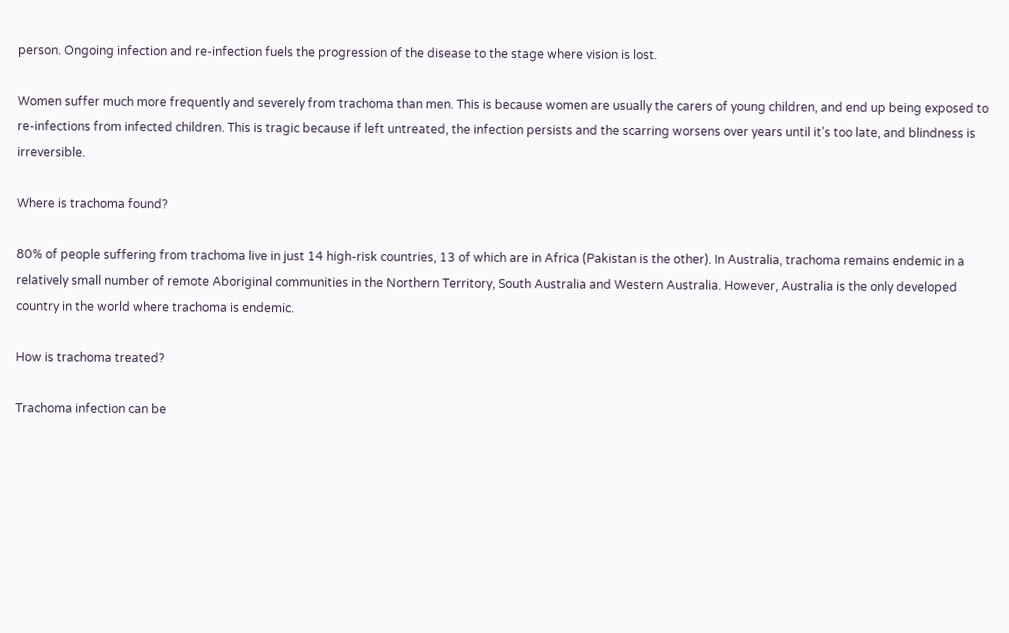person. Ongoing infection and re-infection fuels the progression of the disease to the stage where vision is lost.

Women suffer much more frequently and severely from trachoma than men. This is because women are usually the carers of young children, and end up being exposed to re-infections from infected children. This is tragic because if left untreated, the infection persists and the scarring worsens over years until it’s too late, and blindness is irreversible.

Where is trachoma found?

80% of people suffering from trachoma live in just 14 high-risk countries, 13 of which are in Africa (Pakistan is the other). In Australia, trachoma remains endemic in a relatively small number of remote Aboriginal communities in the Northern Territory, South Australia and Western Australia. However, Australia is the only developed country in the world where trachoma is endemic.

How is trachoma treated?

Trachoma infection can be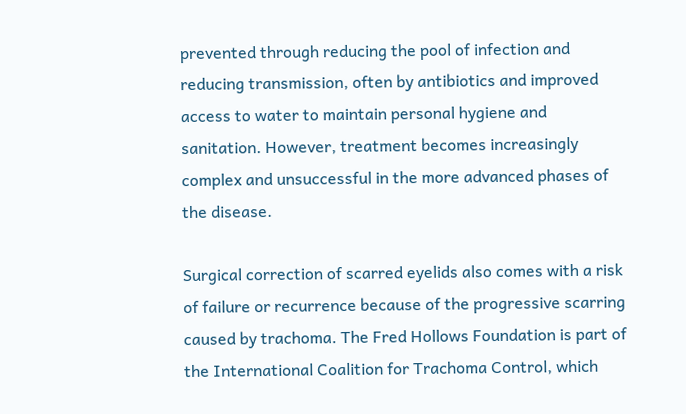prevented through reducing the pool of infection and reducing transmission, often by antibiotics and improved access to water to maintain personal hygiene and sanitation. However, treatment becomes increasingly complex and unsuccessful in the more advanced phases of the disease.

Surgical correction of scarred eyelids also comes with a risk of failure or recurrence because of the progressive scarring caused by trachoma. The Fred Hollows Foundation is part of the International Coalition for Trachoma Control, which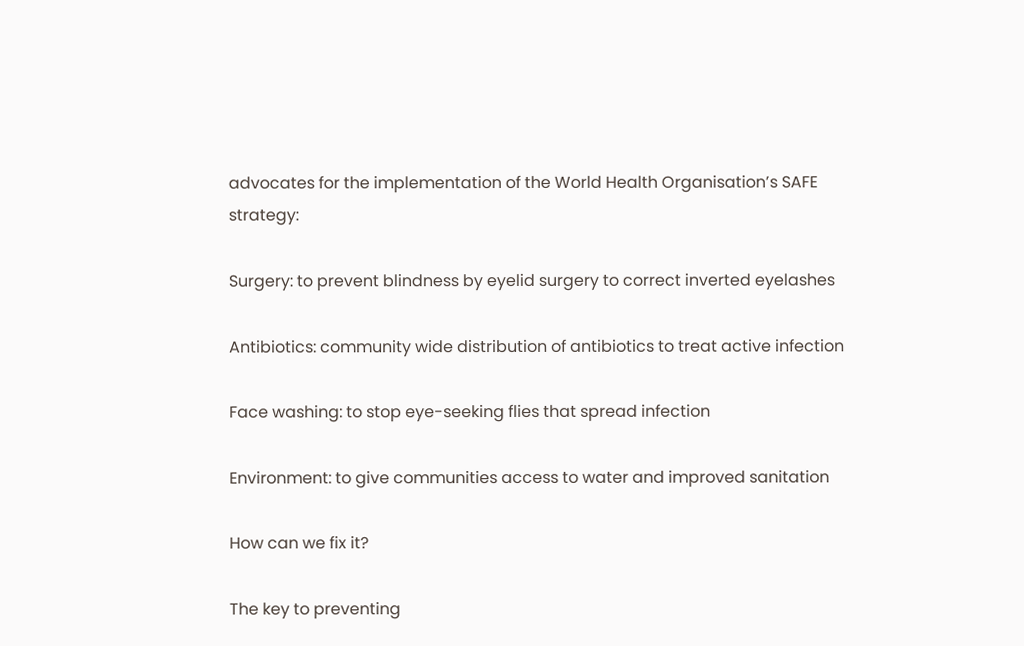advocates for the implementation of the World Health Organisation’s SAFE strategy:

Surgery: to prevent blindness by eyelid surgery to correct inverted eyelashes

Antibiotics: community wide distribution of antibiotics to treat active infection

Face washing: to stop eye-seeking flies that spread infection

Environment: to give communities access to water and improved sanitation

How can we fix it?

The key to preventing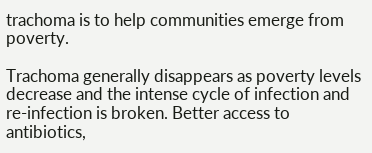trachoma is to help communities emerge from poverty.

Trachoma generally disappears as poverty levels decrease and the intense cycle of infection and re-infection is broken. Better access to antibiotics,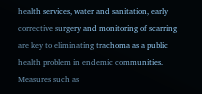health services, water and sanitation, early corrective surgery and monitoring of scarring are key to eliminating trachoma as a public health problem in endemic communities. Measures such as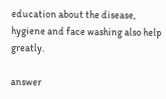education about the disease, hygiene and face washing also help greatly.

answer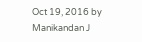Oct 19, 2016 by Manikandan J